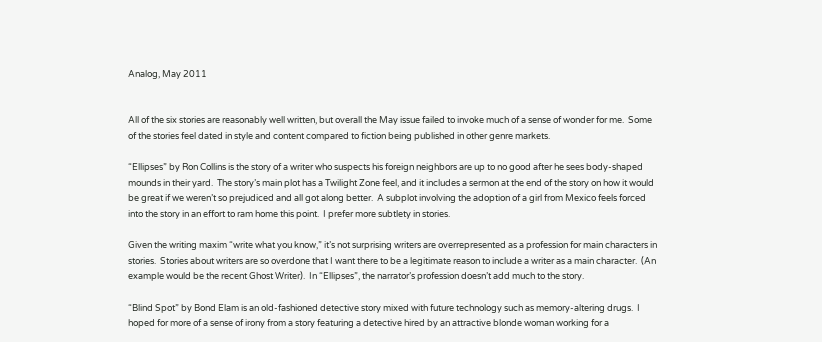Analog, May 2011


All of the six stories are reasonably well written, but overall the May issue failed to invoke much of a sense of wonder for me.  Some of the stories feel dated in style and content compared to fiction being published in other genre markets.

“Ellipses” by Ron Collins is the story of a writer who suspects his foreign neighbors are up to no good after he sees body-shaped mounds in their yard.  The story’s main plot has a Twilight Zone feel, and it includes a sermon at the end of the story on how it would be great if we weren’t so prejudiced and all got along better.  A subplot involving the adoption of a girl from Mexico feels forced into the story in an effort to ram home this point.  I prefer more subtlety in stories.

Given the writing maxim “write what you know,” it’s not surprising writers are overrepresented as a profession for main characters in stories.  Stories about writers are so overdone that I want there to be a legitimate reason to include a writer as a main character.  (An example would be the recent Ghost Writer).  In “Ellipses”, the narrator’s profession doesn’t add much to the story.

“Blind Spot” by Bond Elam is an old-fashioned detective story mixed with future technology such as memory-altering drugs.  I hoped for more of a sense of irony from a story featuring a detective hired by an attractive blonde woman working for a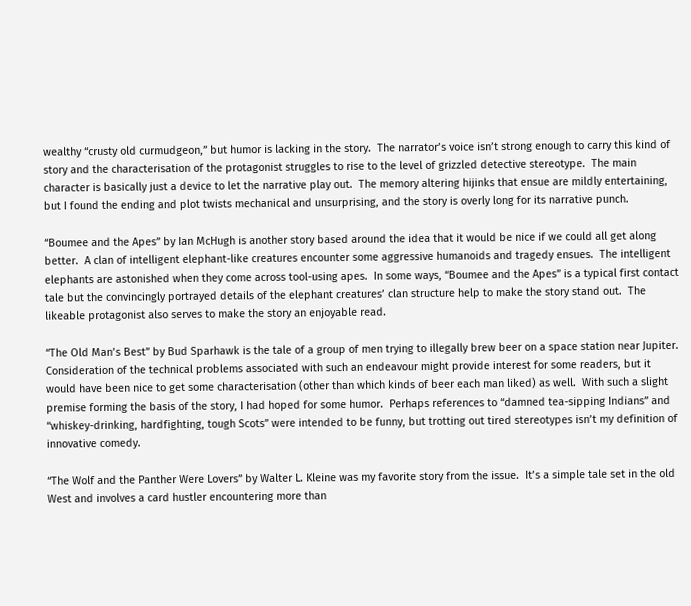wealthy “crusty old curmudgeon,” but humor is lacking in the story.  The narrator’s voice isn’t strong enough to carry this kind of story and the characterisation of the protagonist struggles to rise to the level of grizzled detective stereotype.  The main character is basically just a device to let the narrative play out.  The memory altering hijinks that ensue are mildly entertaining, but I found the ending and plot twists mechanical and unsurprising, and the story is overly long for its narrative punch.

“Boumee and the Apes” by Ian McHugh is another story based around the idea that it would be nice if we could all get along better.  A clan of intelligent elephant-like creatures encounter some aggressive humanoids and tragedy ensues.  The intelligent elephants are astonished when they come across tool-using apes.  In some ways, “Boumee and the Apes” is a typical first contact tale but the convincingly portrayed details of the elephant creatures’ clan structure help to make the story stand out.  The likeable protagonist also serves to make the story an enjoyable read.

“The Old Man’s Best” by Bud Sparhawk is the tale of a group of men trying to illegally brew beer on a space station near Jupiter.  Consideration of the technical problems associated with such an endeavour might provide interest for some readers, but it would have been nice to get some characterisation (other than which kinds of beer each man liked) as well.  With such a slight premise forming the basis of the story, I had hoped for some humor.  Perhaps references to “damned tea-sipping Indians” and “whiskey-drinking, hardfighting, tough Scots” were intended to be funny, but trotting out tired stereotypes isn’t my definition of innovative comedy.

“The Wolf and the Panther Were Lovers” by Walter L. Kleine was my favorite story from the issue.  It’s a simple tale set in the old West and involves a card hustler encountering more than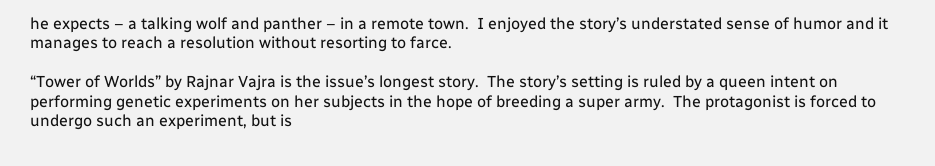he expects – a talking wolf and panther – in a remote town.  I enjoyed the story’s understated sense of humor and it manages to reach a resolution without resorting to farce.

“Tower of Worlds” by Rajnar Vajra is the issue’s longest story.  The story’s setting is ruled by a queen intent on performing genetic experiments on her subjects in the hope of breeding a super army.  The protagonist is forced to undergo such an experiment, but is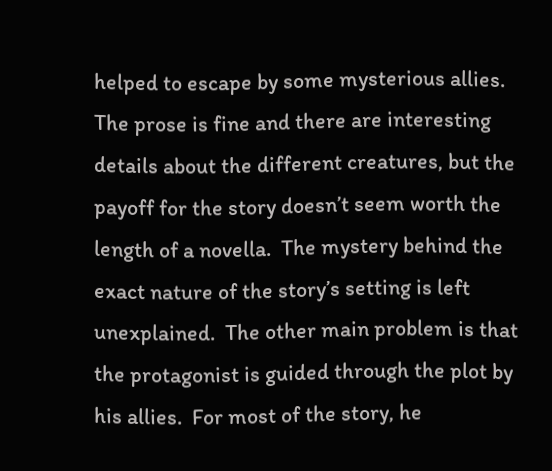helped to escape by some mysterious allies.  The prose is fine and there are interesting details about the different creatures, but the payoff for the story doesn’t seem worth the length of a novella.  The mystery behind the exact nature of the story’s setting is left unexplained.  The other main problem is that the protagonist is guided through the plot by his allies.  For most of the story, he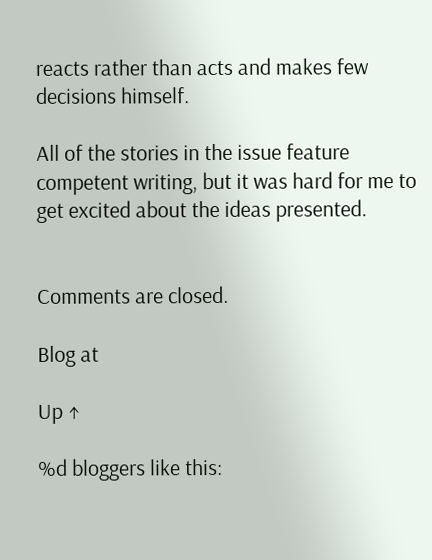reacts rather than acts and makes few decisions himself.

All of the stories in the issue feature competent writing, but it was hard for me to get excited about the ideas presented.


Comments are closed.

Blog at

Up ↑

%d bloggers like this: